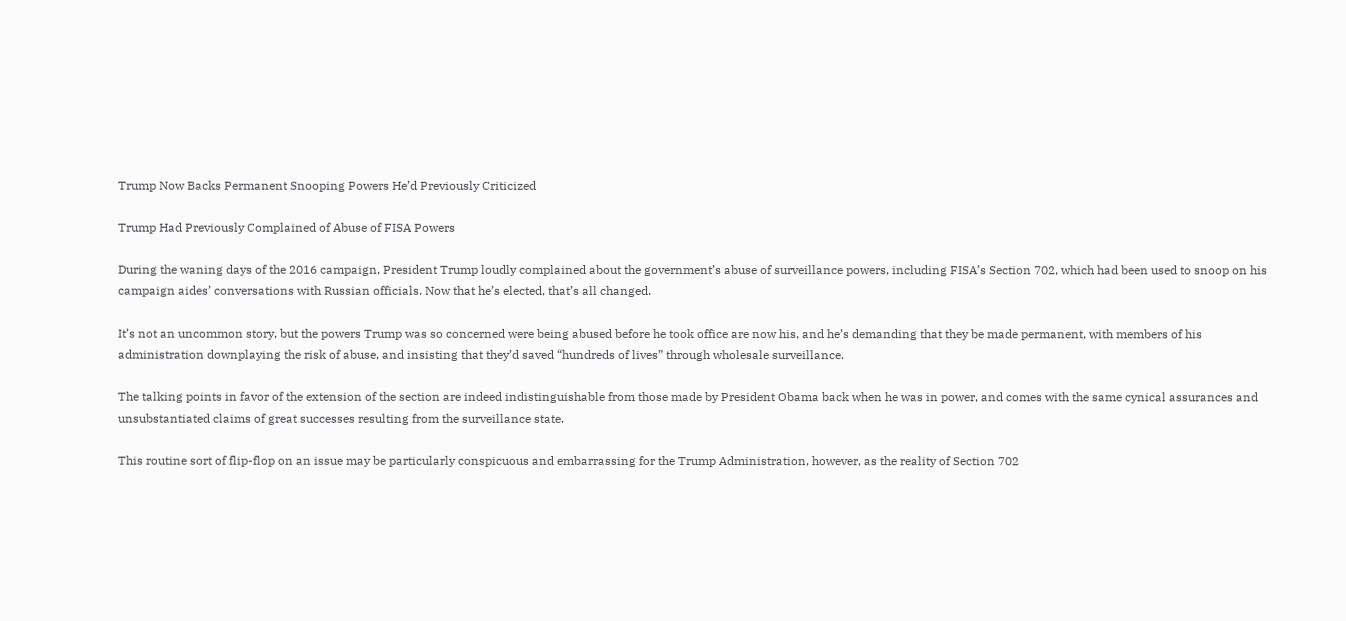Trump Now Backs Permanent Snooping Powers He’d Previously Criticized

Trump Had Previously Complained of Abuse of FISA Powers

During the waning days of the 2016 campaign, President Trump loudly complained about the government’s abuse of surveillance powers, including FISA’s Section 702, which had been used to snoop on his campaign aides’ conversations with Russian officials. Now that he’s elected, that’s all changed.

It’s not an uncommon story, but the powers Trump was so concerned were being abused before he took office are now his, and he’s demanding that they be made permanent, with members of his administration downplaying the risk of abuse, and insisting that they’d saved “hundreds of lives” through wholesale surveillance.

The talking points in favor of the extension of the section are indeed indistinguishable from those made by President Obama back when he was in power, and comes with the same cynical assurances and unsubstantiated claims of great successes resulting from the surveillance state.

This routine sort of flip-flop on an issue may be particularly conspicuous and embarrassing for the Trump Administration, however, as the reality of Section 702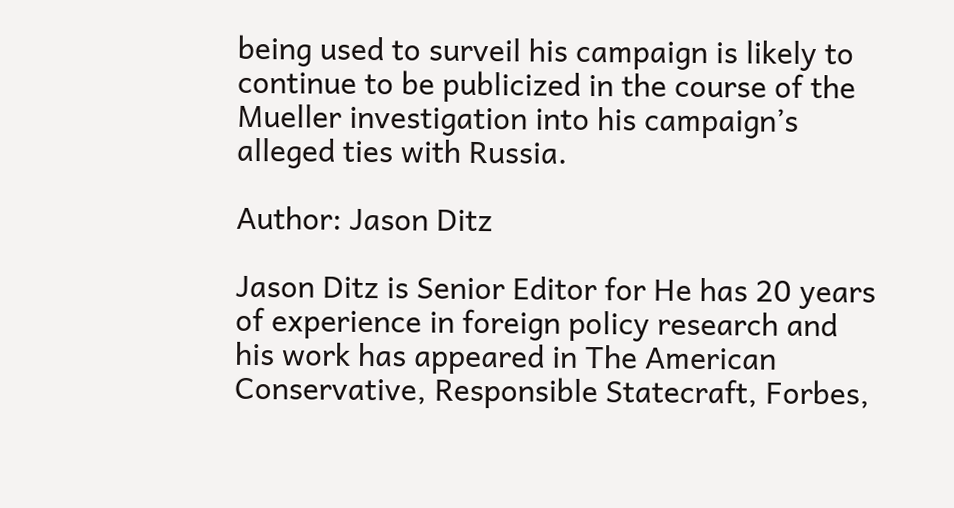being used to surveil his campaign is likely to continue to be publicized in the course of the Mueller investigation into his campaign’s alleged ties with Russia.

Author: Jason Ditz

Jason Ditz is Senior Editor for He has 20 years of experience in foreign policy research and his work has appeared in The American Conservative, Responsible Statecraft, Forbes,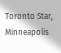Toronto Star, Minneapolis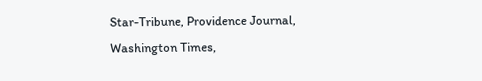Star-Tribune, Providence Journal, Washington Times,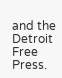and the Detroit Free Press.